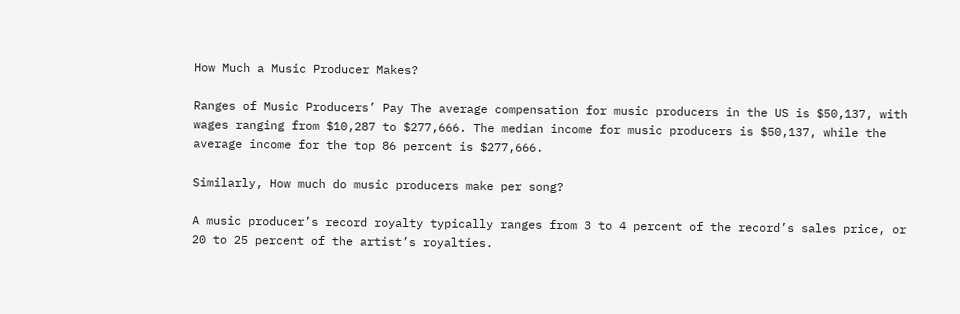How Much a Music Producer Makes?

Ranges of Music Producers’ Pay The average compensation for music producers in the US is $50,137, with wages ranging from $10,287 to $277,666. The median income for music producers is $50,137, while the average income for the top 86 percent is $277,666.

Similarly, How much do music producers make per song?

A music producer’s record royalty typically ranges from 3 to 4 percent of the record’s sales price, or 20 to 25 percent of the artist’s royalties.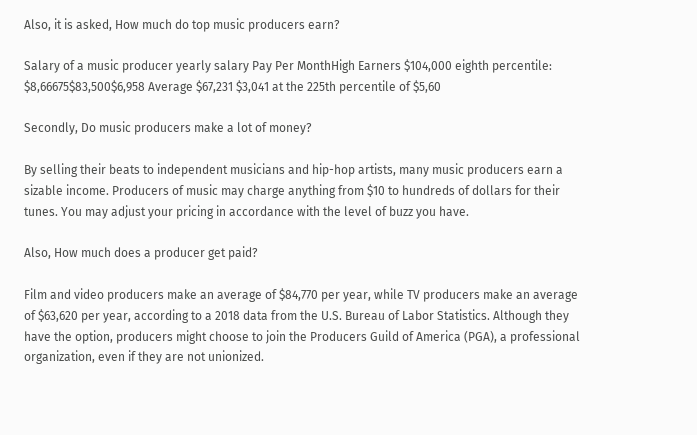Also, it is asked, How much do top music producers earn?

Salary of a music producer yearly salary Pay Per MonthHigh Earners $104,000 eighth percentile: $8,66675$83,500$6,958 Average $67,231 $3,041 at the 225th percentile of $5,60

Secondly, Do music producers make a lot of money?

By selling their beats to independent musicians and hip-hop artists, many music producers earn a sizable income. Producers of music may charge anything from $10 to hundreds of dollars for their tunes. You may adjust your pricing in accordance with the level of buzz you have.

Also, How much does a producer get paid?

Film and video producers make an average of $84,770 per year, while TV producers make an average of $63,620 per year, according to a 2018 data from the U.S. Bureau of Labor Statistics. Although they have the option, producers might choose to join the Producers Guild of America (PGA), a professional organization, even if they are not unionized.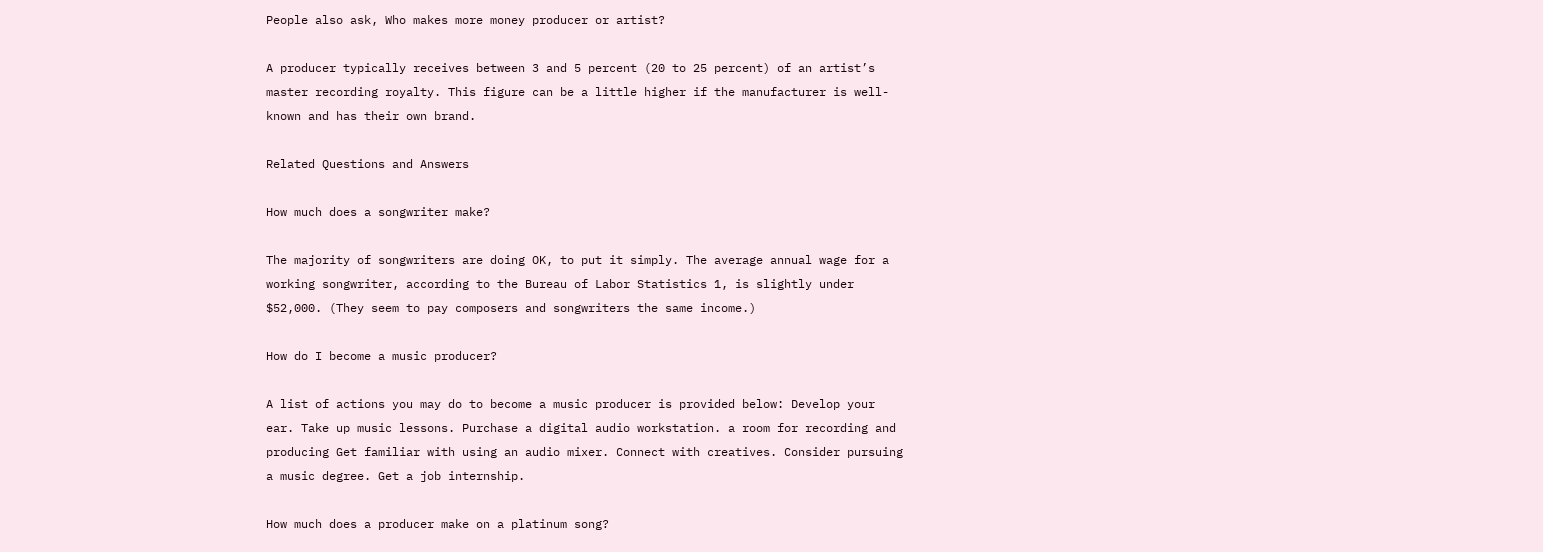People also ask, Who makes more money producer or artist?

A producer typically receives between 3 and 5 percent (20 to 25 percent) of an artist’s master recording royalty. This figure can be a little higher if the manufacturer is well-known and has their own brand.

Related Questions and Answers

How much does a songwriter make?

The majority of songwriters are doing OK, to put it simply. The average annual wage for a working songwriter, according to the Bureau of Labor Statistics 1, is slightly under $52,000. (They seem to pay composers and songwriters the same income.)

How do I become a music producer?

A list of actions you may do to become a music producer is provided below: Develop your ear. Take up music lessons. Purchase a digital audio workstation. a room for recording and producing Get familiar with using an audio mixer. Connect with creatives. Consider pursuing a music degree. Get a job internship.

How much does a producer make on a platinum song?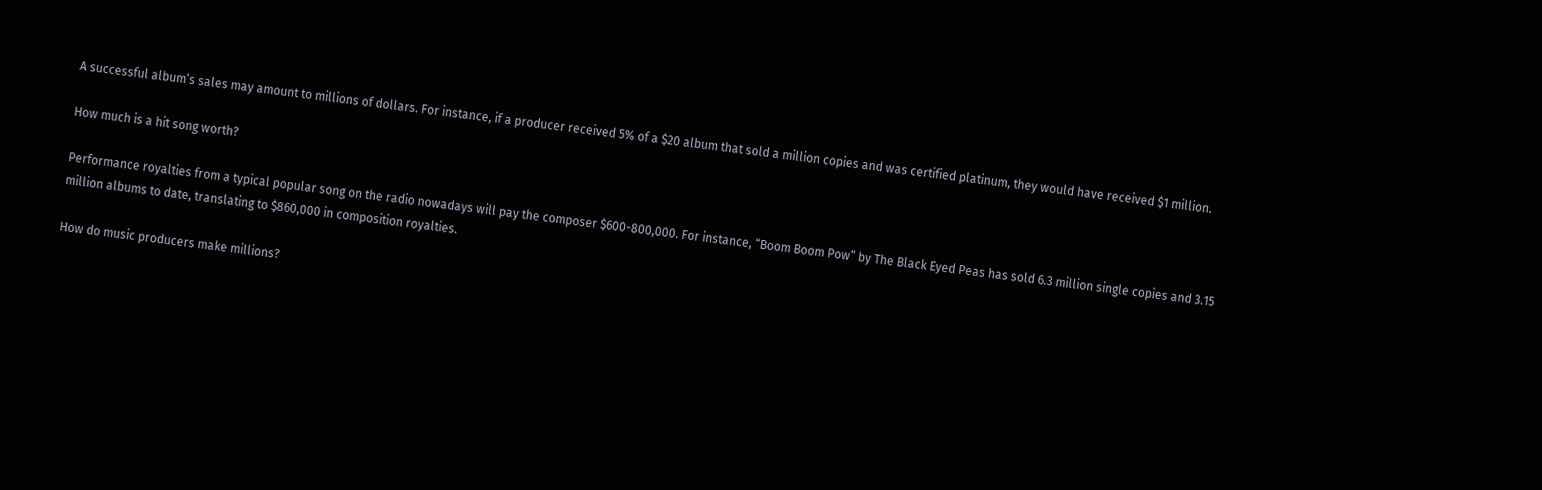A successful album’s sales may amount to millions of dollars. For instance, if a producer received 5% of a $20 album that sold a million copies and was certified platinum, they would have received $1 million.

How much is a hit song worth?

Performance royalties from a typical popular song on the radio nowadays will pay the composer $600-800,000. For instance, “Boom Boom Pow” by The Black Eyed Peas has sold 6.3 million single copies and 3.15 million albums to date, translating to $860,000 in composition royalties.

How do music producers make millions?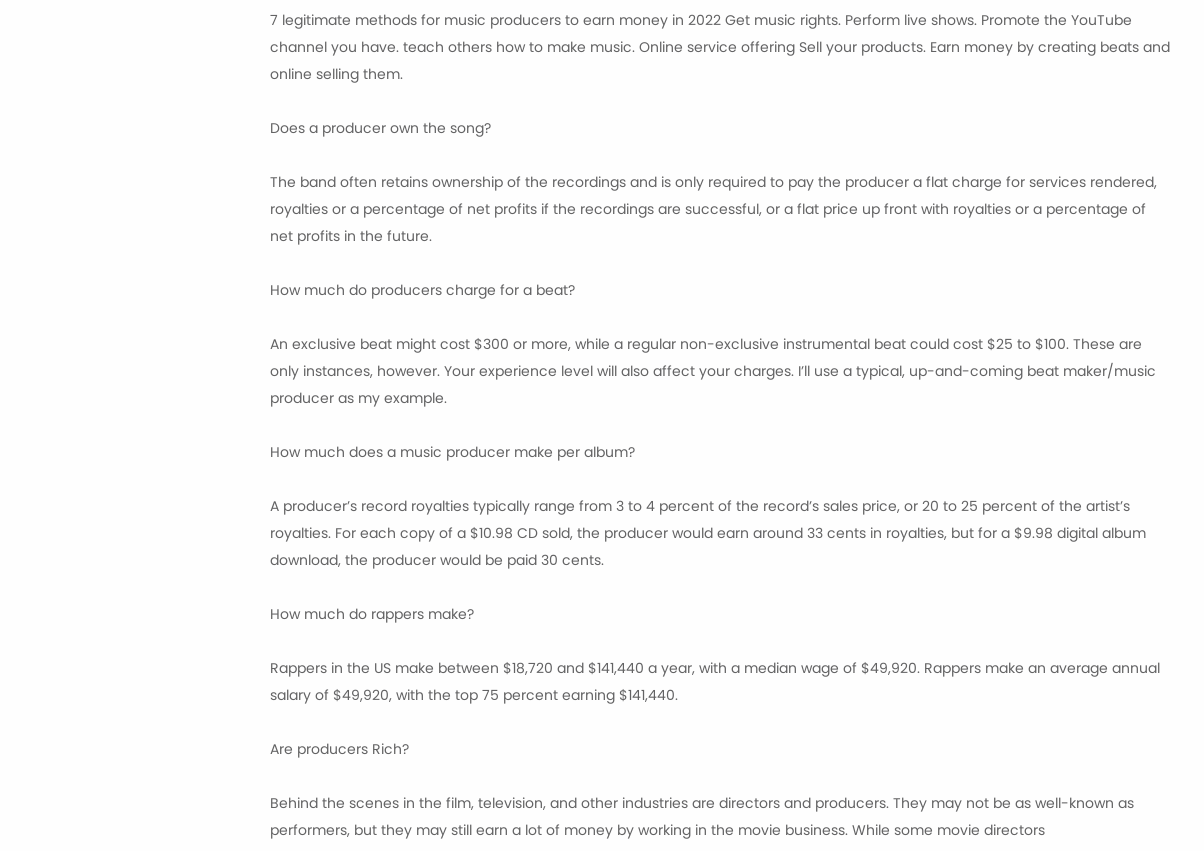7 legitimate methods for music producers to earn money in 2022 Get music rights. Perform live shows. Promote the YouTube channel you have. teach others how to make music. Online service offering Sell your products. Earn money by creating beats and online selling them.

Does a producer own the song?

The band often retains ownership of the recordings and is only required to pay the producer a flat charge for services rendered, royalties or a percentage of net profits if the recordings are successful, or a flat price up front with royalties or a percentage of net profits in the future.

How much do producers charge for a beat?

An exclusive beat might cost $300 or more, while a regular non-exclusive instrumental beat could cost $25 to $100. These are only instances, however. Your experience level will also affect your charges. I’ll use a typical, up-and-coming beat maker/music producer as my example.

How much does a music producer make per album?

A producer’s record royalties typically range from 3 to 4 percent of the record’s sales price, or 20 to 25 percent of the artist’s royalties. For each copy of a $10.98 CD sold, the producer would earn around 33 cents in royalties, but for a $9.98 digital album download, the producer would be paid 30 cents.

How much do rappers make?

Rappers in the US make between $18,720 and $141,440 a year, with a median wage of $49,920. Rappers make an average annual salary of $49,920, with the top 75 percent earning $141,440.

Are producers Rich?

Behind the scenes in the film, television, and other industries are directors and producers. They may not be as well-known as performers, but they may still earn a lot of money by working in the movie business. While some movie directors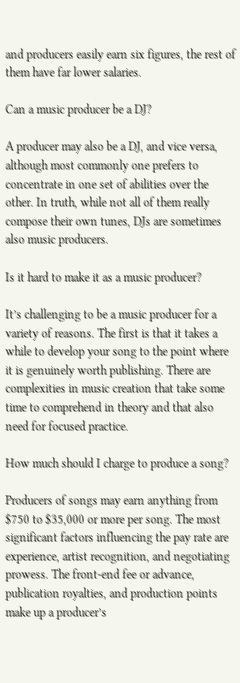and producers easily earn six figures, the rest of them have far lower salaries.

Can a music producer be a DJ?

A producer may also be a DJ, and vice versa, although most commonly one prefers to concentrate in one set of abilities over the other. In truth, while not all of them really compose their own tunes, DJs are sometimes also music producers.

Is it hard to make it as a music producer?

It’s challenging to be a music producer for a variety of reasons. The first is that it takes a while to develop your song to the point where it is genuinely worth publishing. There are complexities in music creation that take some time to comprehend in theory and that also need for focused practice.

How much should I charge to produce a song?

Producers of songs may earn anything from $750 to $35,000 or more per song. The most significant factors influencing the pay rate are experience, artist recognition, and negotiating prowess. The front-end fee or advance, publication royalties, and production points make up a producer’s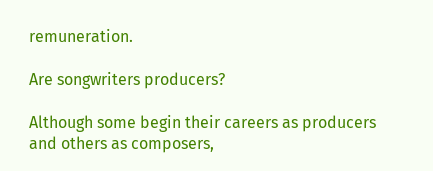remuneration.

Are songwriters producers?

Although some begin their careers as producers and others as composers,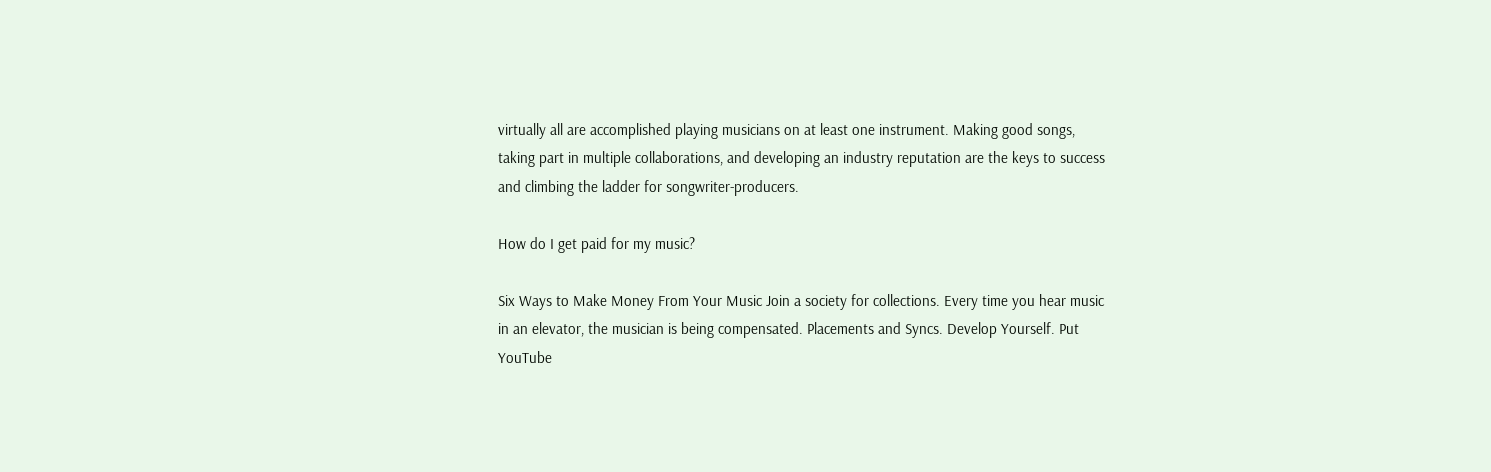virtually all are accomplished playing musicians on at least one instrument. Making good songs, taking part in multiple collaborations, and developing an industry reputation are the keys to success and climbing the ladder for songwriter-producers.

How do I get paid for my music?

Six Ways to Make Money From Your Music Join a society for collections. Every time you hear music in an elevator, the musician is being compensated. Placements and Syncs. Develop Yourself. Put YouTube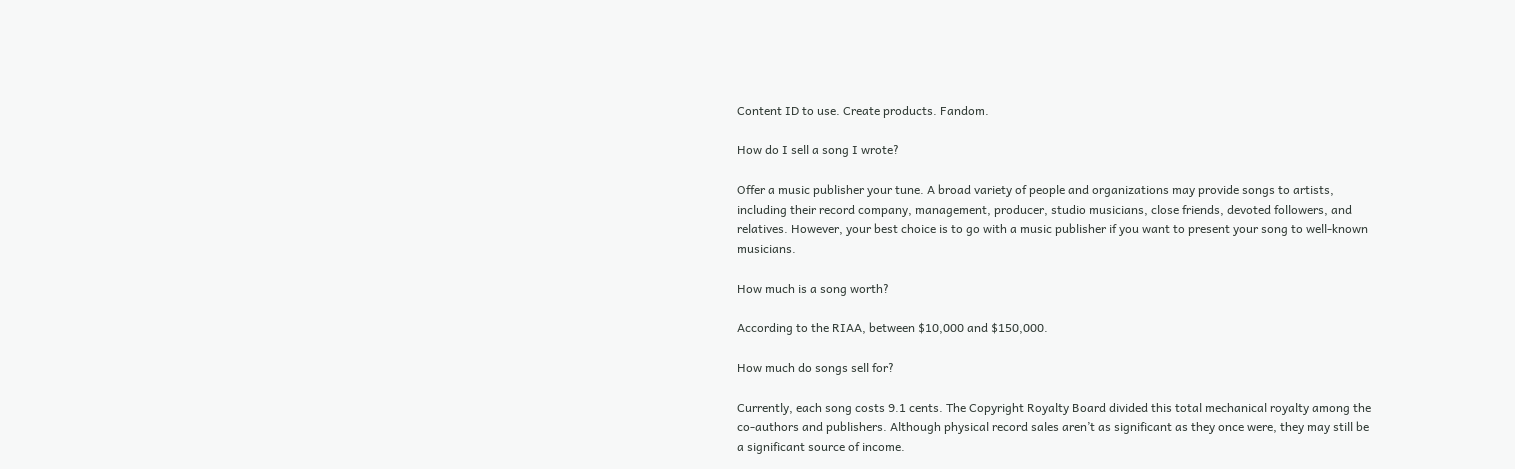Content ID to use. Create products. Fandom.

How do I sell a song I wrote?

Offer a music publisher your tune. A broad variety of people and organizations may provide songs to artists, including their record company, management, producer, studio musicians, close friends, devoted followers, and relatives. However, your best choice is to go with a music publisher if you want to present your song to well-known musicians.

How much is a song worth?

According to the RIAA, between $10,000 and $150,000.

How much do songs sell for?

Currently, each song costs 9.1 cents. The Copyright Royalty Board divided this total mechanical royalty among the co-authors and publishers. Although physical record sales aren’t as significant as they once were, they may still be a significant source of income.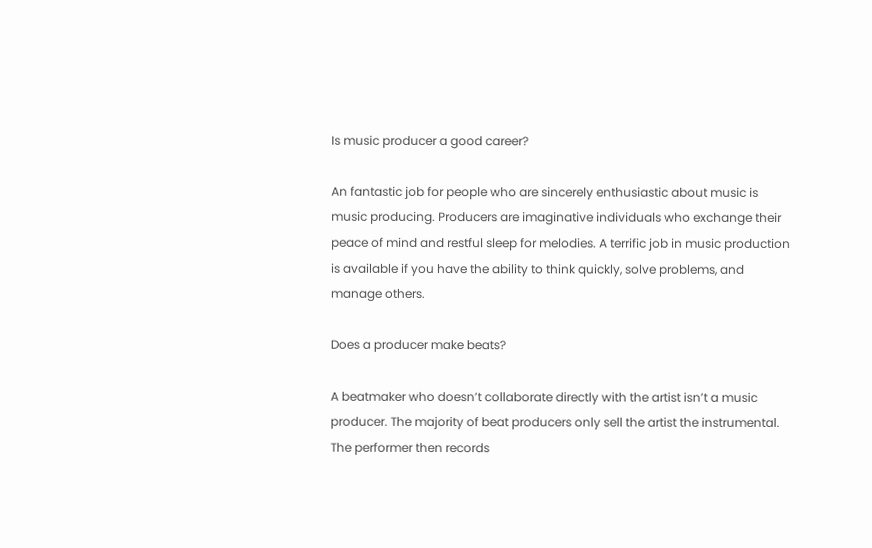Is music producer a good career?

An fantastic job for people who are sincerely enthusiastic about music is music producing. Producers are imaginative individuals who exchange their peace of mind and restful sleep for melodies. A terrific job in music production is available if you have the ability to think quickly, solve problems, and manage others.

Does a producer make beats?

A beatmaker who doesn’t collaborate directly with the artist isn’t a music producer. The majority of beat producers only sell the artist the instrumental. The performer then records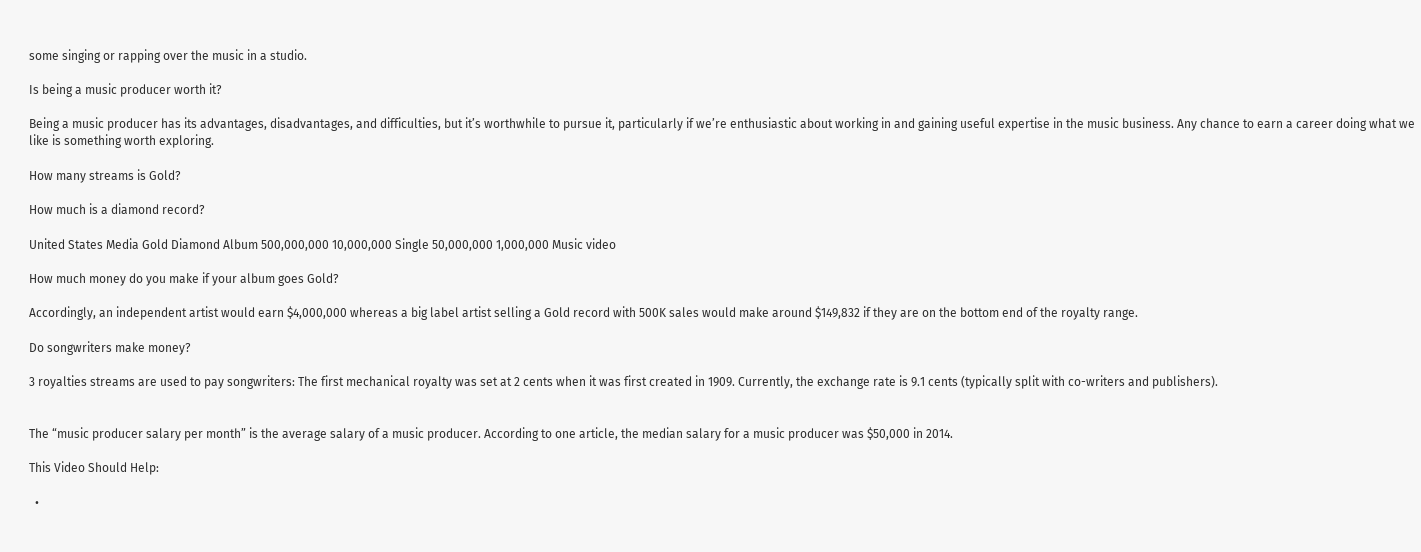some singing or rapping over the music in a studio.

Is being a music producer worth it?

Being a music producer has its advantages, disadvantages, and difficulties, but it’s worthwhile to pursue it, particularly if we’re enthusiastic about working in and gaining useful expertise in the music business. Any chance to earn a career doing what we like is something worth exploring.

How many streams is Gold?

How much is a diamond record?

United States Media Gold Diamond Album 500,000,000 10,000,000 Single 50,000,000 1,000,000 Music video

How much money do you make if your album goes Gold?

Accordingly, an independent artist would earn $4,000,000 whereas a big label artist selling a Gold record with 500K sales would make around $149,832 if they are on the bottom end of the royalty range.

Do songwriters make money?

3 royalties streams are used to pay songwriters: The first mechanical royalty was set at 2 cents when it was first created in 1909. Currently, the exchange rate is 9.1 cents (typically split with co-writers and publishers).


The “music producer salary per month” is the average salary of a music producer. According to one article, the median salary for a music producer was $50,000 in 2014.

This Video Should Help:

  •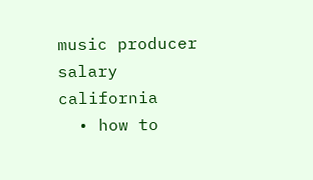music producer salary california
  • how to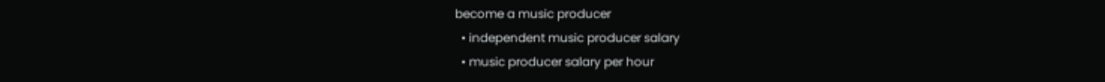become a music producer
  • independent music producer salary
  • music producer salary per hour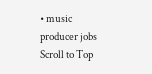• music producer jobs
Scroll to Top